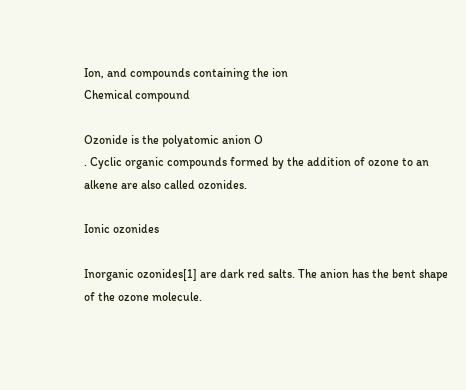Ion, and compounds containing the ion
Chemical compound

Ozonide is the polyatomic anion O
. Cyclic organic compounds formed by the addition of ozone to an alkene are also called ozonides.

Ionic ozonides

Inorganic ozonides[1] are dark red salts. The anion has the bent shape of the ozone molecule.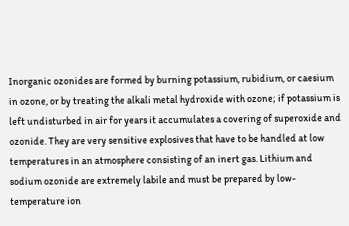Inorganic ozonides are formed by burning potassium, rubidium, or caesium in ozone, or by treating the alkali metal hydroxide with ozone; if potassium is left undisturbed in air for years it accumulates a covering of superoxide and ozonide. They are very sensitive explosives that have to be handled at low temperatures in an atmosphere consisting of an inert gas. Lithium and sodium ozonide are extremely labile and must be prepared by low-temperature ion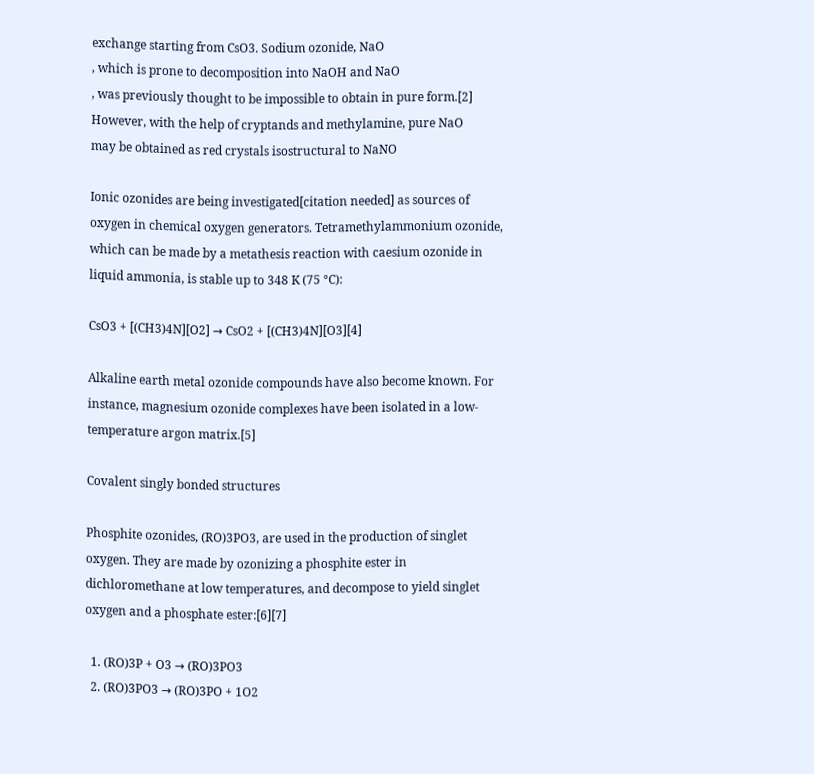exchange starting from CsO3. Sodium ozonide, NaO
, which is prone to decomposition into NaOH and NaO
, was previously thought to be impossible to obtain in pure form.[2] However, with the help of cryptands and methylamine, pure NaO
may be obtained as red crystals isostructural to NaNO

Ionic ozonides are being investigated[citation needed] as sources of oxygen in chemical oxygen generators. Tetramethylammonium ozonide, which can be made by a metathesis reaction with caesium ozonide in liquid ammonia, is stable up to 348 K (75 °C):

CsO3 + [(CH3)4N][O2] → CsO2 + [(CH3)4N][O3][4]

Alkaline earth metal ozonide compounds have also become known. For instance, magnesium ozonide complexes have been isolated in a low-temperature argon matrix.[5]

Covalent singly bonded structures

Phosphite ozonides, (RO)3PO3, are used in the production of singlet oxygen. They are made by ozonizing a phosphite ester in dichloromethane at low temperatures, and decompose to yield singlet oxygen and a phosphate ester:[6][7]

  1. (RO)3P + O3 → (RO)3PO3
  2. (RO)3PO3 → (RO)3PO + 1O2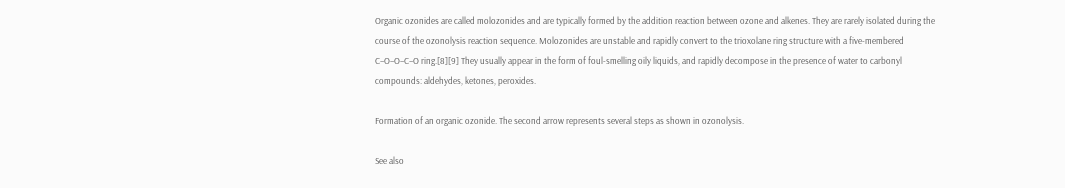Organic ozonides are called molozonides and are typically formed by the addition reaction between ozone and alkenes. They are rarely isolated during the course of the ozonolysis reaction sequence. Molozonides are unstable and rapidly convert to the trioxolane ring structure with a five-membered C–O–O–C–O ring.[8][9] They usually appear in the form of foul-smelling oily liquids, and rapidly decompose in the presence of water to carbonyl compounds: aldehydes, ketones, peroxides.

Formation of an organic ozonide. The second arrow represents several steps as shown in ozonolysis.

See also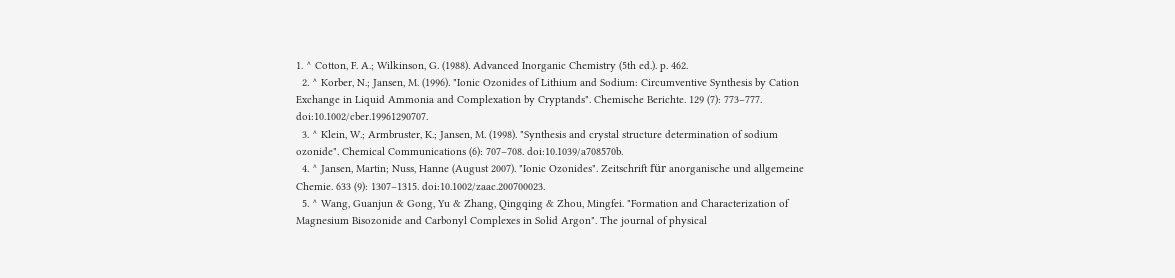1. ^ Cotton, F. A.; Wilkinson, G. (1988). Advanced Inorganic Chemistry (5th ed.). p. 462.
  2. ^ Korber, N.; Jansen, M. (1996). "Ionic Ozonides of Lithium and Sodium: Circumventive Synthesis by Cation Exchange in Liquid Ammonia and Complexation by Cryptands". Chemische Berichte. 129 (7): 773–777. doi:10.1002/cber.19961290707.
  3. ^ Klein, W.; Armbruster, K.; Jansen, M. (1998). "Synthesis and crystal structure determination of sodium ozonide". Chemical Communications (6): 707–708. doi:10.1039/a708570b.
  4. ^ Jansen, Martin; Nuss, Hanne (August 2007). "Ionic Ozonides". Zeitschrift für anorganische und allgemeine Chemie. 633 (9): 1307–1315. doi:10.1002/zaac.200700023.
  5. ^ Wang, Guanjun & Gong, Yu & Zhang, Qingqing & Zhou, Mingfei. "Formation and Characterization of Magnesium Bisozonide and Carbonyl Complexes in Solid Argon". The journal of physical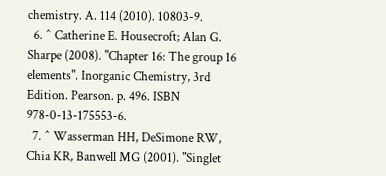chemistry. A. 114 (2010). 10803-9.
  6. ^ Catherine E. Housecroft; Alan G. Sharpe (2008). "Chapter 16: The group 16 elements". Inorganic Chemistry, 3rd Edition. Pearson. p. 496. ISBN 978-0-13-175553-6.
  7. ^ Wasserman HH, DeSimone RW, Chia KR, Banwell MG (2001). "Singlet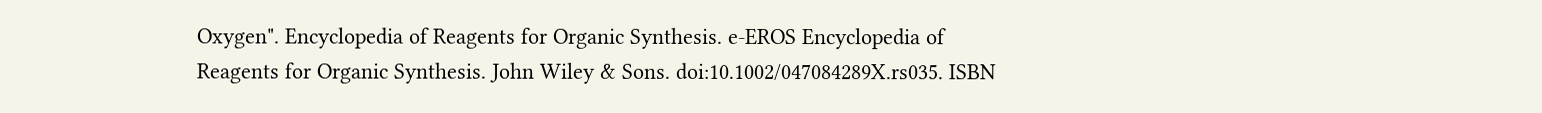Oxygen". Encyclopedia of Reagents for Organic Synthesis. e-EROS Encyclopedia of Reagents for Organic Synthesis. John Wiley & Sons. doi:10.1002/047084289X.rs035. ISBN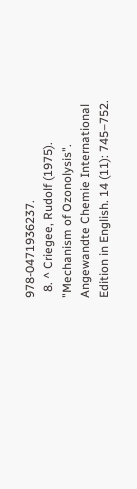978-0471936237.
  8. ^ Criegee, Rudolf (1975). "Mechanism of Ozonolysis". Angewandte Chemie International Edition in English. 14 (11): 745–752.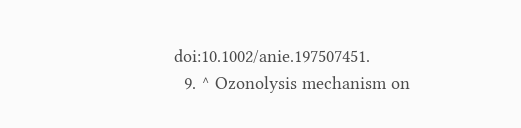doi:10.1002/anie.197507451.
  9. ^ Ozonolysis mechanism on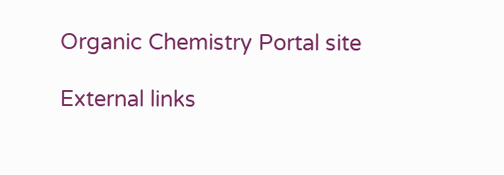Organic Chemistry Portal site

External links